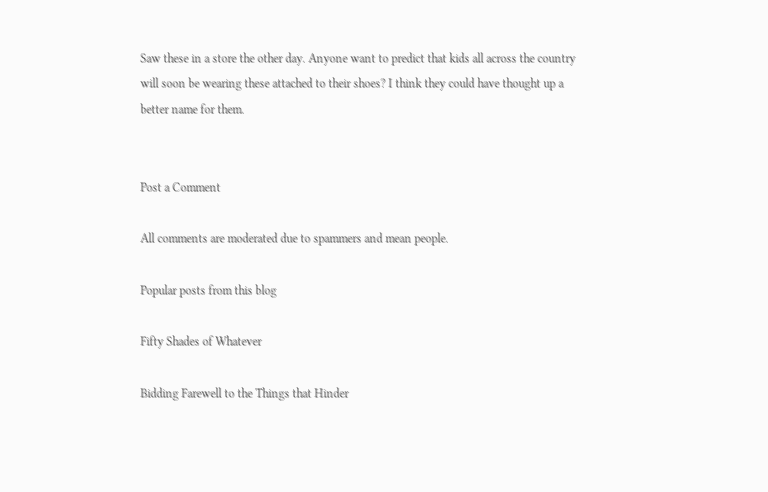Saw these in a store the other day. Anyone want to predict that kids all across the country will soon be wearing these attached to their shoes? I think they could have thought up a better name for them.


Post a Comment

All comments are moderated due to spammers and mean people.

Popular posts from this blog

Fifty Shades of Whatever

Bidding Farewell to the Things that Hinder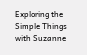Exploring the Simple Things with Suzanne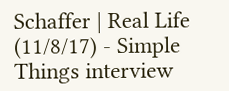Schaffer | Real Life (11/8/17) - Simple Things interview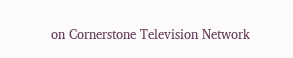on Cornerstone Television Network